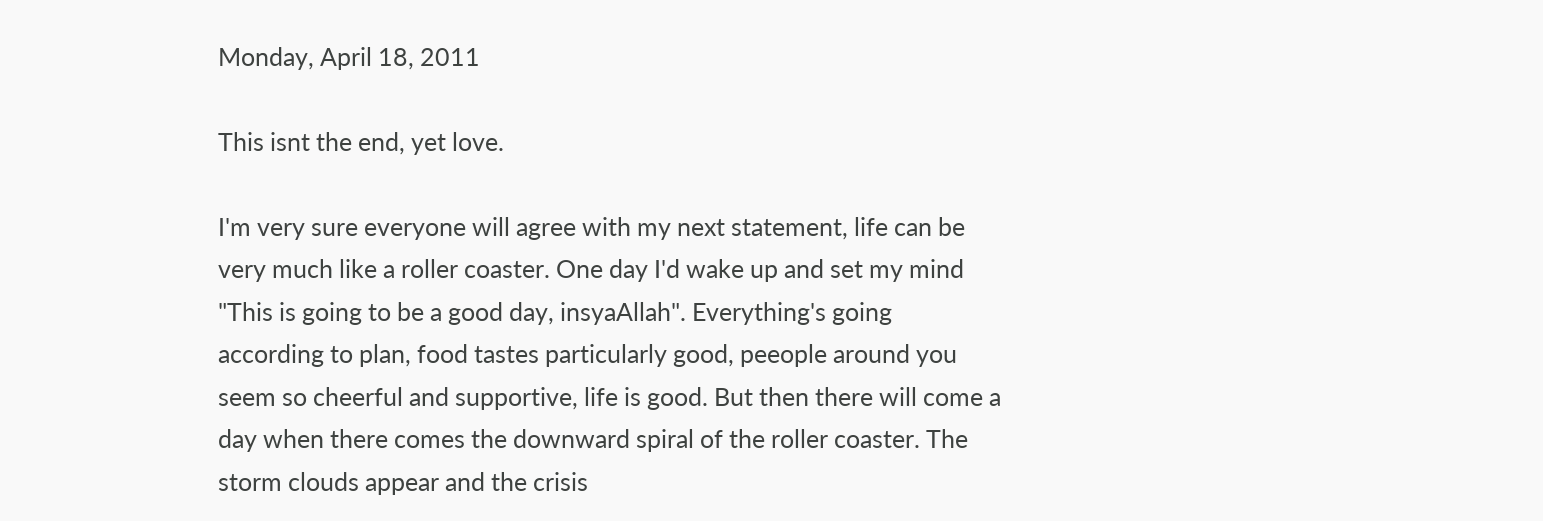Monday, April 18, 2011

This isnt the end, yet love.

I'm very sure everyone will agree with my next statement, life can be very much like a roller coaster. One day I'd wake up and set my mind "This is going to be a good day, insyaAllah". Everything's going according to plan, food tastes particularly good, peeople around you seem so cheerful and supportive, life is good. But then there will come a day when there comes the downward spiral of the roller coaster. The storm clouds appear and the crisis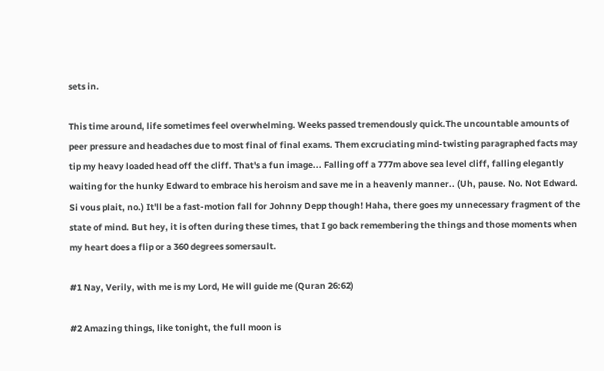sets in.

This time around, life sometimes feel overwhelming. Weeks passed tremendously quick.The uncountable amounts of peer pressure and headaches due to most final of final exams. Them excruciating mind-twisting paragraphed facts may tip my heavy loaded head off the cliff. That's a fun image... Falling off a 777m above sea level cliff, falling elegantly waiting for the hunky Edward to embrace his heroism and save me in a heavenly manner.. (Uh, pause. No. Not Edward. Si vous plait, no.) It'll be a fast-motion fall for Johnny Depp though! Haha, there goes my unnecessary fragment of the state of mind. But hey, it is often during these times, that I go back remembering the things and those moments when my heart does a flip or a 360 degrees somersault.

#1 Nay, Verily, with me is my Lord, He will guide me (Quran 26:62)

#2 Amazing things, like tonight, the full moon is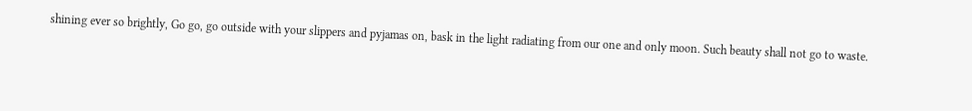shining ever so brightly, Go go, go outside with your slippers and pyjamas on, bask in the light radiating from our one and only moon. Such beauty shall not go to waste.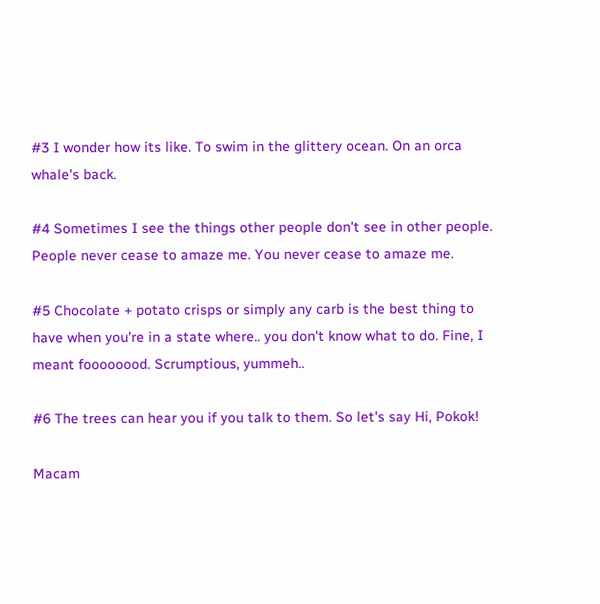#3 I wonder how its like. To swim in the glittery ocean. On an orca whale's back.

#4 Sometimes I see the things other people don't see in other people. People never cease to amaze me. You never cease to amaze me.

#5 Chocolate + potato crisps or simply any carb is the best thing to have when you're in a state where.. you don't know what to do. Fine, I meant foooooood. Scrumptious, yummeh..

#6 The trees can hear you if you talk to them. So let's say Hi, Pokok!

Macam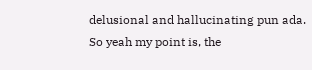delusional and hallucinating pun ada.
So yeah my point is, the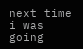next time i was going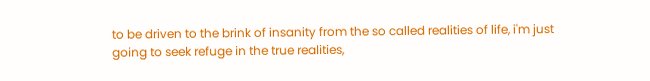to be driven to the brink of insanity from the so called realities of life, i'm just going to seek refuge in the true realities,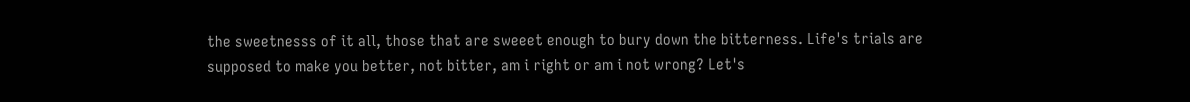the sweetnesss of it all, those that are sweeet enough to bury down the bitterness. Life's trials are supposed to make you better, not bitter, am i right or am i not wrong? Let's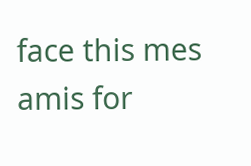face this mes amis for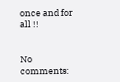once and for all !!


No comments: